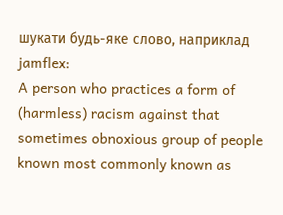шукати будь-яке слово, наприклад jamflex:
A person who practices a form of (harmless) racism against that sometimes obnoxious group of people known most commonly known as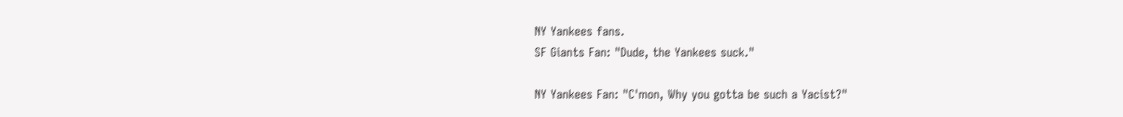NY Yankees fans.
SF Giants Fan: "Dude, the Yankees suck."

NY Yankees Fan: "C'mon, Why you gotta be such a Yacist?"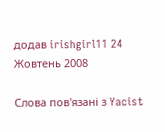додав irishgirl11 24 Жовтень 2008

Слова пов'язані з Yacist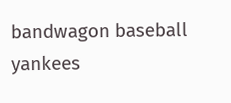bandwagon baseball yankees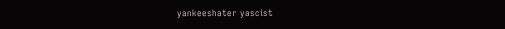yankeeshater yascist